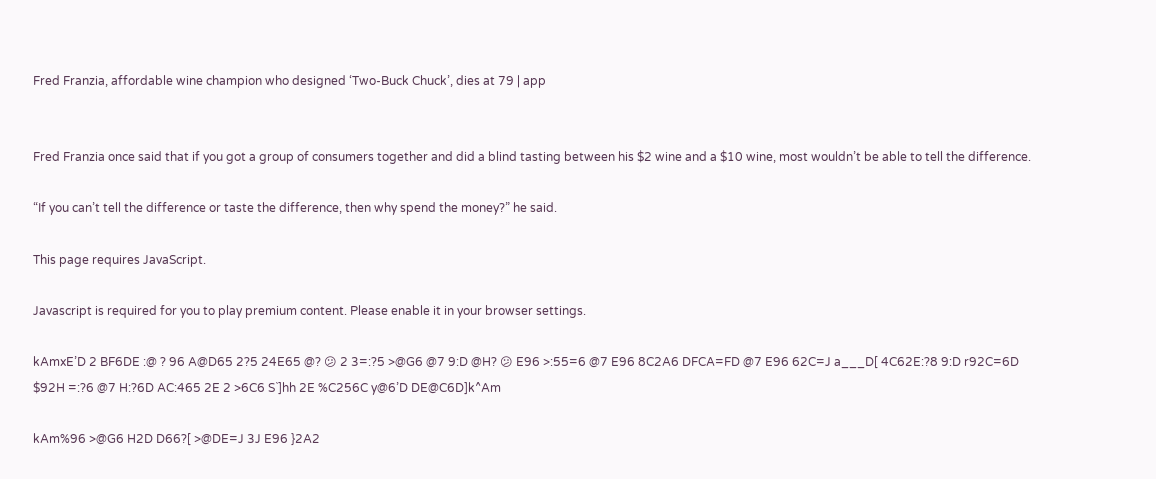Fred Franzia, affordable wine champion who designed ‘Two-Buck Chuck’, dies at 79 | app


Fred Franzia once said that if you got a group of consumers together and did a blind tasting between his $2 wine and a $10 wine, most wouldn’t be able to tell the difference.

“If you can’t tell the difference or taste the difference, then why spend the money?” he said.

This page requires JavaScript.

Javascript is required for you to play premium content. Please enable it in your browser settings.

kAmxE’D 2 BF6DE :@ ? 96 A@D65 2?5 24E65 @? 😕 2 3=:?5 >@G6 @7 9:D @H? 😕 E96 >:55=6 @7 E96 8C2A6 DFCA=FD @7 E96 62C=J a___D[ 4C62E:?8 9:D r92C=6D $92H =:?6 @7 H:?6D AC:465 2E 2 >6C6 S`]hh 2E %C256C y@6’D DE@C6D]k^Am

kAm%96 >@G6 H2D D66?[ >@DE=J 3J E96 }2A2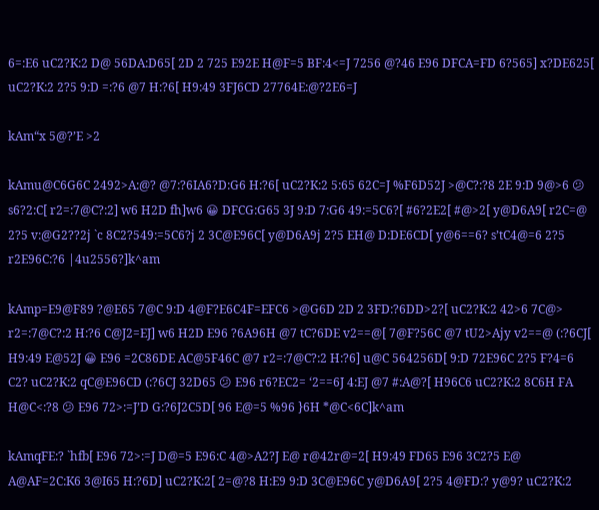6=:E6 uC2?K:2 D@ 56DA:D65[ 2D 2 725 E92E H@F=5 BF:4<=J 7256 @?46 E96 DFCA=FD 6?565] x?DE625[ uC2?K:2 2?5 9:D =:?6 @7 H:?6[ H9:49 3FJ6CD 27764E:@?2E6=J

kAm“x 5@?’E >2

kAmu@C6G6C 2492>A:@? @7:?6IA6?D:G6 H:?6[ uC2?K:2 5:65 62C=J %F6D52J >@C?:?8 2E 9:D 9@>6 😕 s6?2:C[ r2=:7@C?:2] w6 H2D fh]w6 😀 DFCG:G65 3J 9:D 7:G6 49:=5C6?[ #6?2E2[ #@>2[ y@D6A9[ r2C=@ 2?5 v:@G2??2j `c 8C2?549:=5C6?j 2 3C@E96C[ y@D6A9j 2?5 EH@ D:DE6CD[ y@6==6? s’tC4@=6 2?5 r2E96C:?6 |4u2556?]k^am

kAmp=E9@F89 ?@E65 7@C 9:D 4@F?E6C4F=EFC6 >@G6D 2D 2 3FD:?6DD>2?[ uC2?K:2 42>6 7C@> r2=:7@C?:2 H:?6 C@J2=EJ] w6 H2D E96 ?6A96H @7 tC?6DE v2==@[ 7@F?56C @7 tU2>Ajy v2==@ (:?6CJ[ H9:49 E@52J 😀 E96 =2C86DE AC@5F46C @7 r2=:7@C?:2 H:?6] u@C 564256D[ 9:D 72E96C 2?5 F?4=6 C2? uC2?K:2 qC@E96CD (:?6CJ 32D65 😕 E96 r6?EC2= ‘2==6J 4:EJ @7 #:A@?[ H96C6 uC2?K:2 8C6H FA H@C<:?8 😕 E96 72>:=J’D G:?6J2C5D[ 96 E@=5 %96 }6H *@C<6C]k^am

kAmqFE:? `hfb[ E96 72>:=J D@=5 E96:C 4@>A2?J E@ r@42r@=2[ H9:49 FD65 E96 3C2?5 E@ A@AF=2C:K6 3@I65 H:?6D] uC2?K:2[ 2=@?8 H:E9 9:D 3C@E96C y@D6A9[ 2?5 4@FD:? y@9? uC2?K:2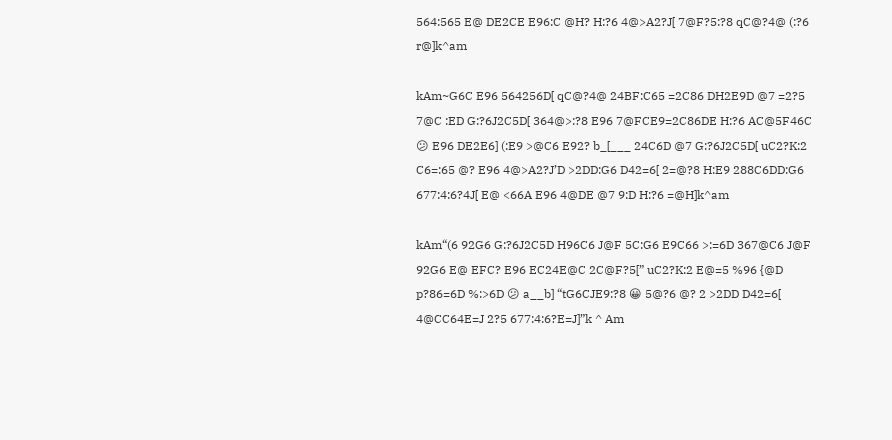564:565 E@ DE2CE E96:C @H? H:?6 4@>A2?J[ 7@F?5:?8 qC@?4@ (:?6 r@]k^am

kAm~G6C E96 564256D[ qC@?4@ 24BF:C65 =2C86 DH2E9D @7 =2?5 7@C :ED G:?6J2C5D[ 364@>:?8 E96 7@FCE9=2C86DE H:?6 AC@5F46C 😕 E96 DE2E6] (:E9 >@C6 E92? b_[___ 24C6D @7 G:?6J2C5D[ uC2?K:2 C6=:65 @? E96 4@>A2?J’D >2DD:G6 D42=6[ 2=@?8 H:E9 288C6DD:G6 677:4:6?4J[ E@ <66A E96 4@DE @7 9:D H:?6 =@H]k^am

kAm“(6 92G6 G:?6J2C5D H96C6 J@F 5C:G6 E9C66 >:=6D 367@C6 J@F 92G6 E@ EFC? E96 EC24E@C 2C@F?5[” uC2?K:2 E@=5 %96 {@D p?86=6D %:>6D 😕 a__b] “tG6CJE9:?8 😀 5@?6 @? 2 >2DD D42=6[ 4@CC64E=J 2?5 677:4:6?E=J]”k ^ Am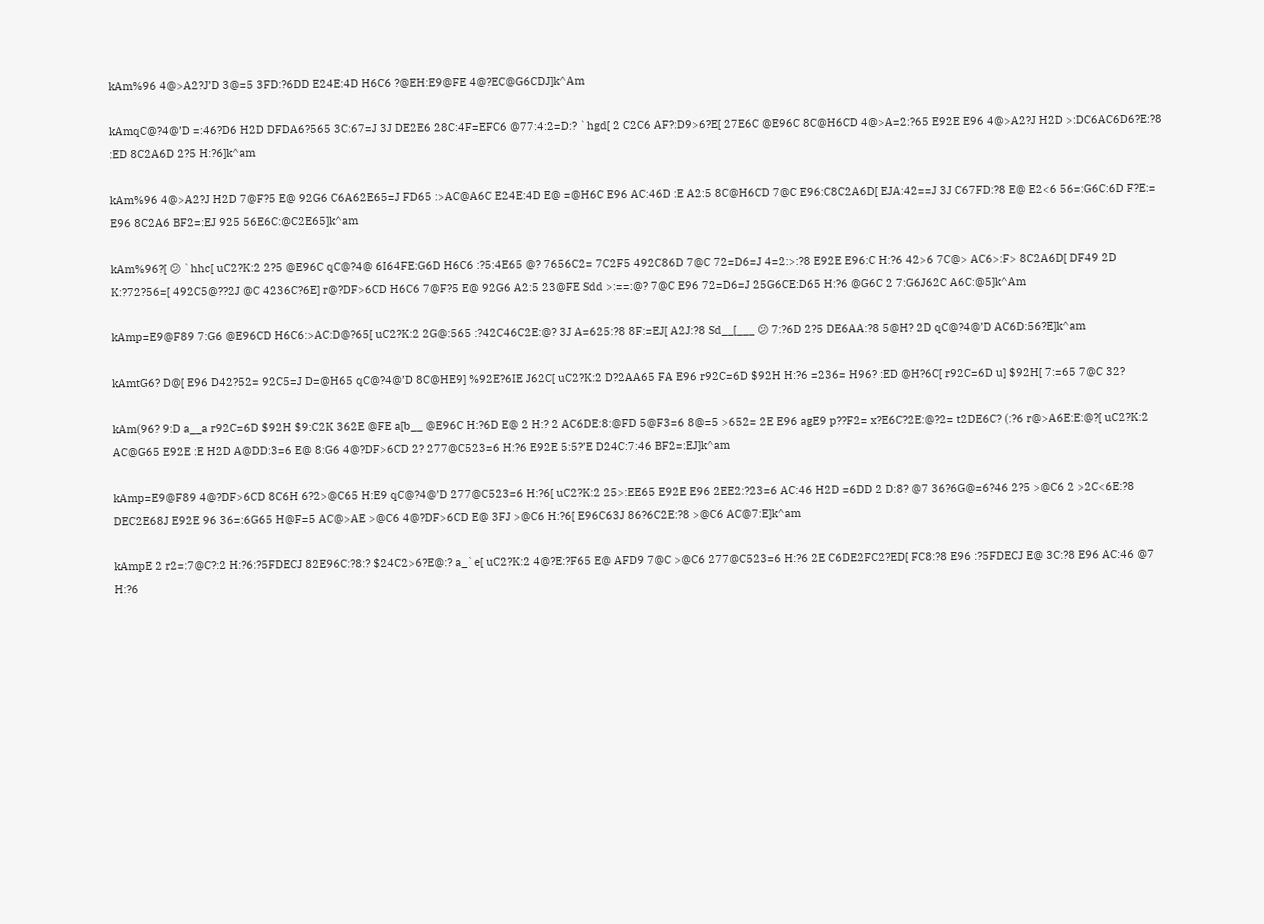kAm%96 4@>A2?J’D 3@=5 3FD:?6DD E24E:4D H6C6 ?@EH:E9@FE 4@?EC@G6CDJ]k^Am

kAmqC@?4@’D =:46?D6 H2D DFDA6?565 3C:67=J 3J DE2E6 28C:4F=EFC6 @77:4:2=D:? `hgd[ 2 C2C6 AF?:D9>6?E[ 27E6C @E96C 8C@H6CD 4@>A=2:?65 E92E E96 4@>A2?J H2D >:DC6AC6D6?E:?8 :ED 8C2A6D 2?5 H:?6]k^am

kAm%96 4@>A2?J H2D 7@F?5 E@ 92G6 C6A62E65=J FD65 :>AC@A6C E24E:4D E@ =@H6C E96 AC:46D :E A2:5 8C@H6CD 7@C E96:C8C2A6D[ EJA:42==J 3J C67FD:?8 E@ E2<6 56=:G6C:6D F?E:= E96 8C2A6 BF2=:EJ 925 56E6C:@C2E65]k^am

kAm%96?[ 😕 `hhc[ uC2?K:2 2?5 @E96C qC@?4@ 6I64FE:G6D H6C6 :?5:4E65 @? 7656C2= 7C2F5 492C86D 7@C 72=D6=J 4=2:>:?8 E92E E96:C H:?6 42>6 7C@> AC6>:F> 8C2A6D[ DF49 2D K:?72?56=[ 492C5@??2J @C 4236C?6E] r@?DF>6CD H6C6 7@F?5 E@ 92G6 A2:5 23@FE Sdd >:==:@? 7@C E96 72=D6=J 25G6CE:D65 H:?6 @G6C 2 7:G6J62C A6C:@5]k^Am

kAmp=E9@F89 7:G6 @E96CD H6C6:>AC:D@?65[ uC2?K:2 2G@:565 :?42C46C2E:@? 3J A=625:?8 8F:=EJ[ A2J:?8 Sd__[___ 😕 7:?6D 2?5 DE6AA:?8 5@H? 2D qC@?4@’D AC6D:56?E]k^am

kAmtG6? D@[ E96 D42?52= 92C5=J D=@H65 qC@?4@’D 8C@HE9] %92E?6IE J62C[ uC2?K:2 D?2AA65 FA E96 r92C=6D $92H H:?6 =236= H96? :ED @H?6C[ r92C=6D u] $92H[ 7:=65 7@C 32?

kAm(96? 9:D a__a r92C=6D $92H $9:C2K 362E @FE a[b__ @E96C H:?6D E@ 2 H:? 2 AC6DE:8:@FD 5@F3=6 8@=5 >652= 2E E96 agE9 p??F2= x?E6C?2E:@?2= t2DE6C? (:?6 r@>A6E:E:@?[ uC2?K:2 AC@G65 E92E :E H2D A@DD:3=6 E@ 8:G6 4@?DF>6CD 2? 277@C523=6 H:?6 E92E 5:5?’E D24C:7:46 BF2=:EJ]k^am

kAmp=E9@F89 4@?DF>6CD 8C6H 6?2>@C65 H:E9 qC@?4@’D 277@C523=6 H:?6[ uC2?K:2 25>:EE65 E92E E96 2EE2:?23=6 AC:46 H2D =6DD 2 D:8? @7 36?6G@=6?46 2?5 >@C6 2 >2C<6E:?8 DEC2E68J E92E 96 36=:6G65 H@F=5 AC@>AE >@C6 4@?DF>6CD E@ 3FJ >@C6 H:?6[ E96C63J 86?6C2E:?8 >@C6 AC@7:E]k^am

kAmpE 2 r2=:7@C?:2 H:?6:?5FDECJ 82E96C:?8:? $24C2>6?E@:? a_`e[ uC2?K:2 4@?E:?F65 E@ AFD9 7@C >@C6 277@C523=6 H:?6 2E C6DE2FC2?ED[ FC8:?8 E96 :?5FDECJ E@ 3C:?8 E96 AC:46 @7 H:?6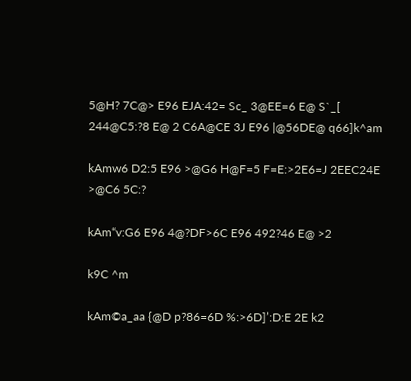5@H? 7C@> E96 EJA:42= Sc_ 3@EE=6 E@ S`_[ 244@C5:?8 E@ 2 C6A@CE 3J E96 |@56DE@ q66]k^am

kAmw6 D2:5 E96 >@G6 H@F=5 F=E:>2E6=J 2EEC24E >@C6 5C:?

kAm“v:G6 E96 4@?DF>6C E96 492?46 E@ >2

k9C ^m

kAm©a_aa {@D p?86=6D %:>6D]’:D:E 2E k2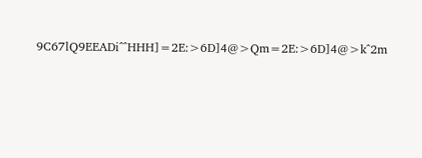9C67lQ9EEADi^^HHH]=2E:>6D]4@>Qm=2E:>6D]4@>k^2m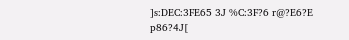]s:DEC:3FE65 3J %C:3F?6 r@?E6?E p86?4J[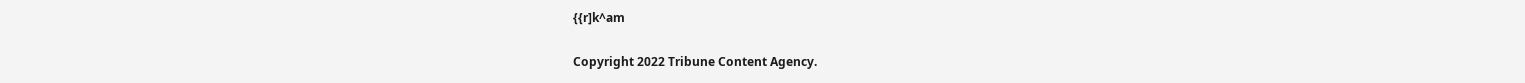{{r]k^am

Copyright 2022 Tribune Content Agency.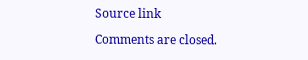Source link

Comments are closed.